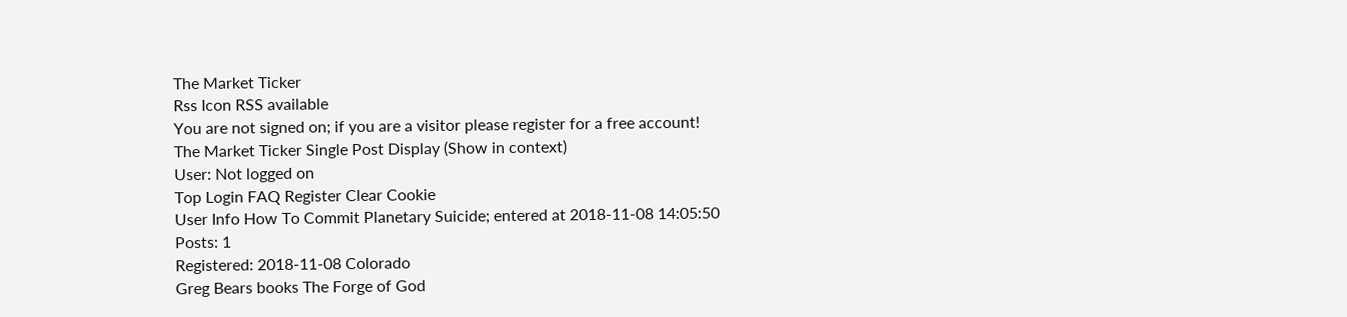The Market Ticker
Rss Icon RSS available
You are not signed on; if you are a visitor please register for a free account!
The Market Ticker Single Post Display (Show in context)
User: Not logged on
Top Login FAQ Register Clear Cookie
User Info How To Commit Planetary Suicide; entered at 2018-11-08 14:05:50
Posts: 1
Registered: 2018-11-08 Colorado
Greg Bears books The Forge of God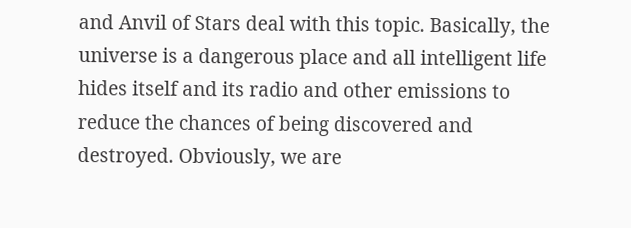and Anvil of Stars deal with this topic. Basically, the universe is a dangerous place and all intelligent life hides itself and its radio and other emissions to reduce the chances of being discovered and destroyed. Obviously, we are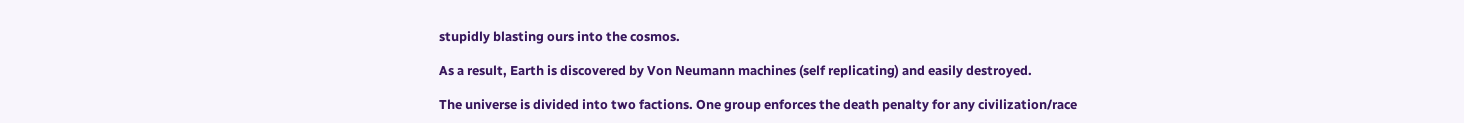stupidly blasting ours into the cosmos.

As a result, Earth is discovered by Von Neumann machines (self replicating) and easily destroyed.

The universe is divided into two factions. One group enforces the death penalty for any civilization/race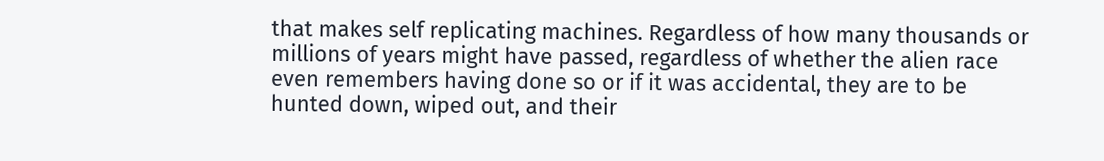that makes self replicating machines. Regardless of how many thousands or millions of years might have passed, regardless of whether the alien race even remembers having done so or if it was accidental, they are to be hunted down, wiped out, and their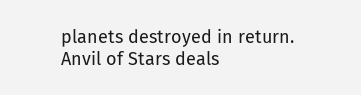planets destroyed in return.
Anvil of Stars deals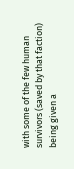with some of the few human survivors (saved by that faction) being given a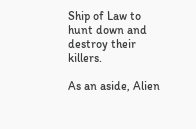Ship of Law to hunt down and destroy their killers.

As an aside, Alien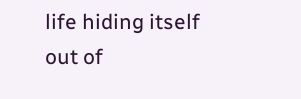life hiding itself out of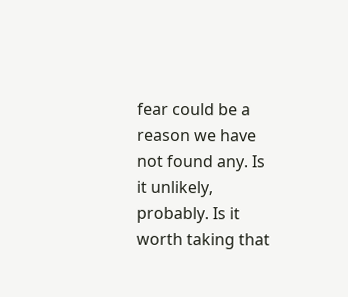fear could be a reason we have not found any. Is it unlikely, probably. Is it worth taking that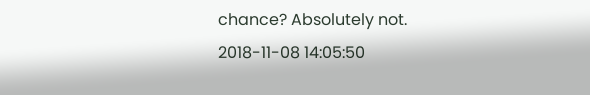chance? Absolutely not.
2018-11-08 14:05:50